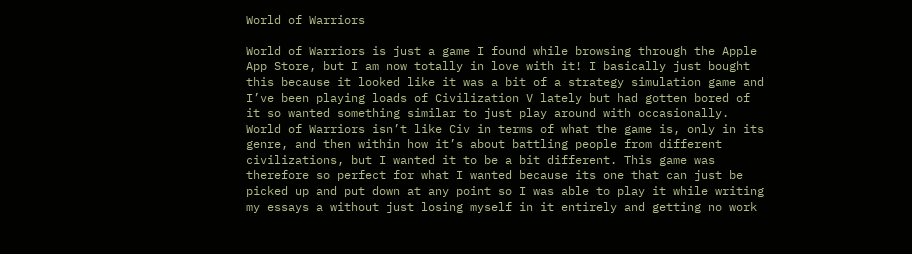World of Warriors

World of Warriors is just a game I found while browsing through the Apple App Store, but I am now totally in love with it! I basically just bought this because it looked like it was a bit of a strategy simulation game and I’ve been playing loads of Civilization V lately but had gotten bored of it so wanted something similar to just play around with occasionally. World of Warriors isn’t like Civ in terms of what the game is, only in its genre, and then within how it’s about battling people from different civilizations, but I wanted it to be a bit different. This game was therefore so perfect for what I wanted because its one that can just be picked up and put down at any point so I was able to play it while writing my essays a without just losing myself in it entirely and getting no work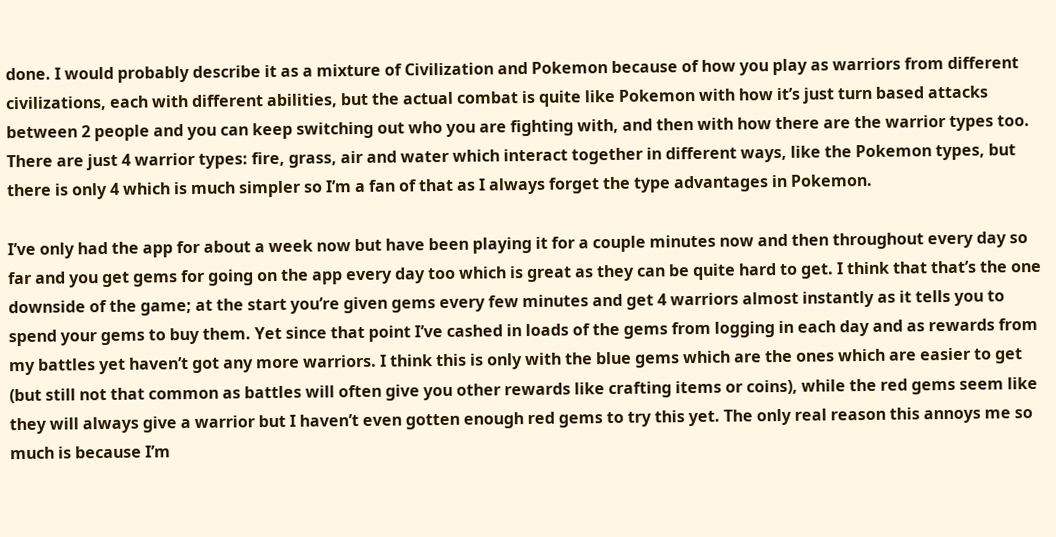done. I would probably describe it as a mixture of Civilization and Pokemon because of how you play as warriors from different civilizations, each with different abilities, but the actual combat is quite like Pokemon with how it’s just turn based attacks between 2 people and you can keep switching out who you are fighting with, and then with how there are the warrior types too. There are just 4 warrior types: fire, grass, air and water which interact together in different ways, like the Pokemon types, but there is only 4 which is much simpler so I’m a fan of that as I always forget the type advantages in Pokemon.

I’ve only had the app for about a week now but have been playing it for a couple minutes now and then throughout every day so far and you get gems for going on the app every day too which is great as they can be quite hard to get. I think that that’s the one downside of the game; at the start you’re given gems every few minutes and get 4 warriors almost instantly as it tells you to spend your gems to buy them. Yet since that point I’ve cashed in loads of the gems from logging in each day and as rewards from my battles yet haven’t got any more warriors. I think this is only with the blue gems which are the ones which are easier to get (but still not that common as battles will often give you other rewards like crafting items or coins), while the red gems seem like they will always give a warrior but I haven’t even gotten enough red gems to try this yet. The only real reason this annoys me so much is because I’m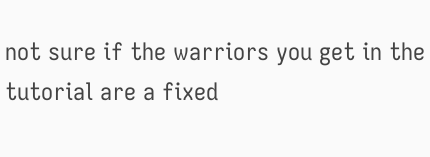not sure if the warriors you get in the tutorial are a fixed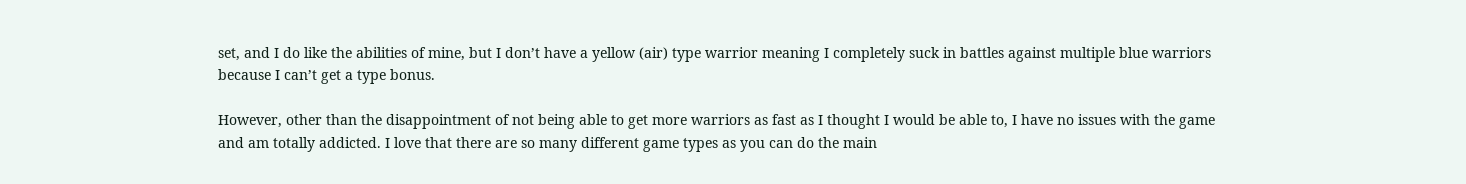set, and I do like the abilities of mine, but I don’t have a yellow (air) type warrior meaning I completely suck in battles against multiple blue warriors because I can’t get a type bonus.

However, other than the disappointment of not being able to get more warriors as fast as I thought I would be able to, I have no issues with the game and am totally addicted. I love that there are so many different game types as you can do the main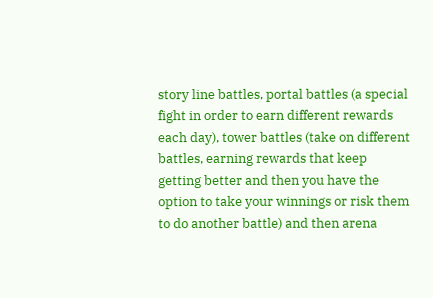story line battles, portal battles (a special fight in order to earn different rewards each day), tower battles (take on different battles, earning rewards that keep getting better and then you have the option to take your winnings or risk them to do another battle) and then arena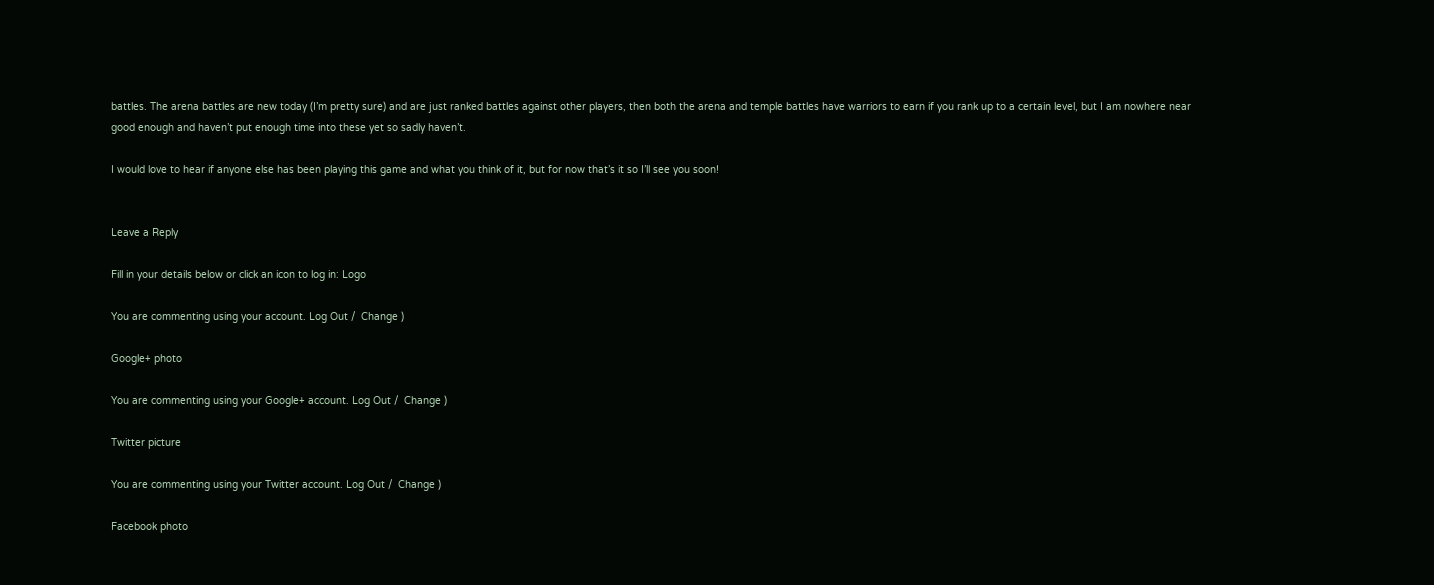battles. The arena battles are new today (I’m pretty sure) and are just ranked battles against other players, then both the arena and temple battles have warriors to earn if you rank up to a certain level, but I am nowhere near good enough and haven’t put enough time into these yet so sadly haven’t.

I would love to hear if anyone else has been playing this game and what you think of it, but for now that’s it so I’ll see you soon!


Leave a Reply

Fill in your details below or click an icon to log in: Logo

You are commenting using your account. Log Out /  Change )

Google+ photo

You are commenting using your Google+ account. Log Out /  Change )

Twitter picture

You are commenting using your Twitter account. Log Out /  Change )

Facebook photo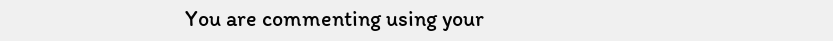You are commenting using your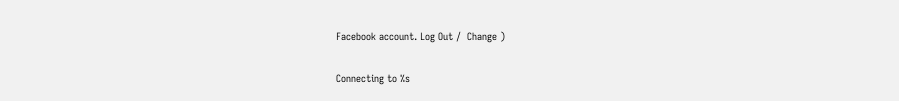Facebook account. Log Out /  Change )

Connecting to %s